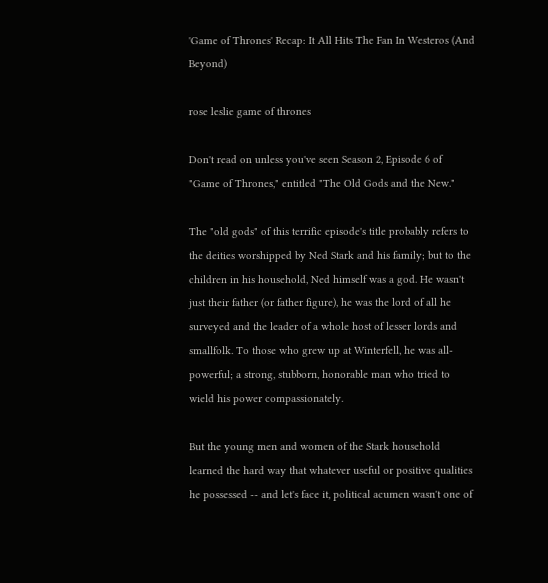'Game of Thrones' Recap: It All Hits The Fan In Westeros (And Beyond)

rose leslie game of thrones

Don't read on unless you've seen Season 2, Episode 6 of "Game of Thrones," entitled "The Old Gods and the New."

The "old gods" of this terrific episode's title probably refers to the deities worshipped by Ned Stark and his family; but to the children in his household, Ned himself was a god. He wasn't just their father (or father figure), he was the lord of all he surveyed and the leader of a whole host of lesser lords and smallfolk. To those who grew up at Winterfell, he was all-powerful; a strong, stubborn, honorable man who tried to wield his power compassionately.

But the young men and women of the Stark household learned the hard way that whatever useful or positive qualities he possessed -- and let's face it, political acumen wasn't one of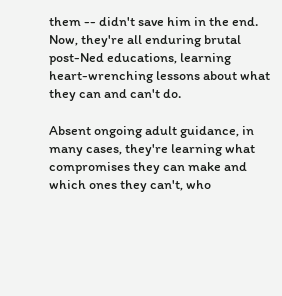them -- didn't save him in the end. Now, they're all enduring brutal post-Ned educations, learning heart-wrenching lessons about what they can and can't do.

Absent ongoing adult guidance, in many cases, they're learning what compromises they can make and which ones they can't, who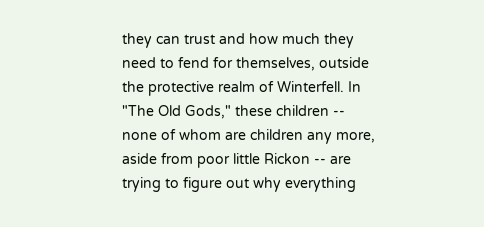they can trust and how much they need to fend for themselves, outside the protective realm of Winterfell. In "The Old Gods," these children -- none of whom are children any more, aside from poor little Rickon -- are trying to figure out why everything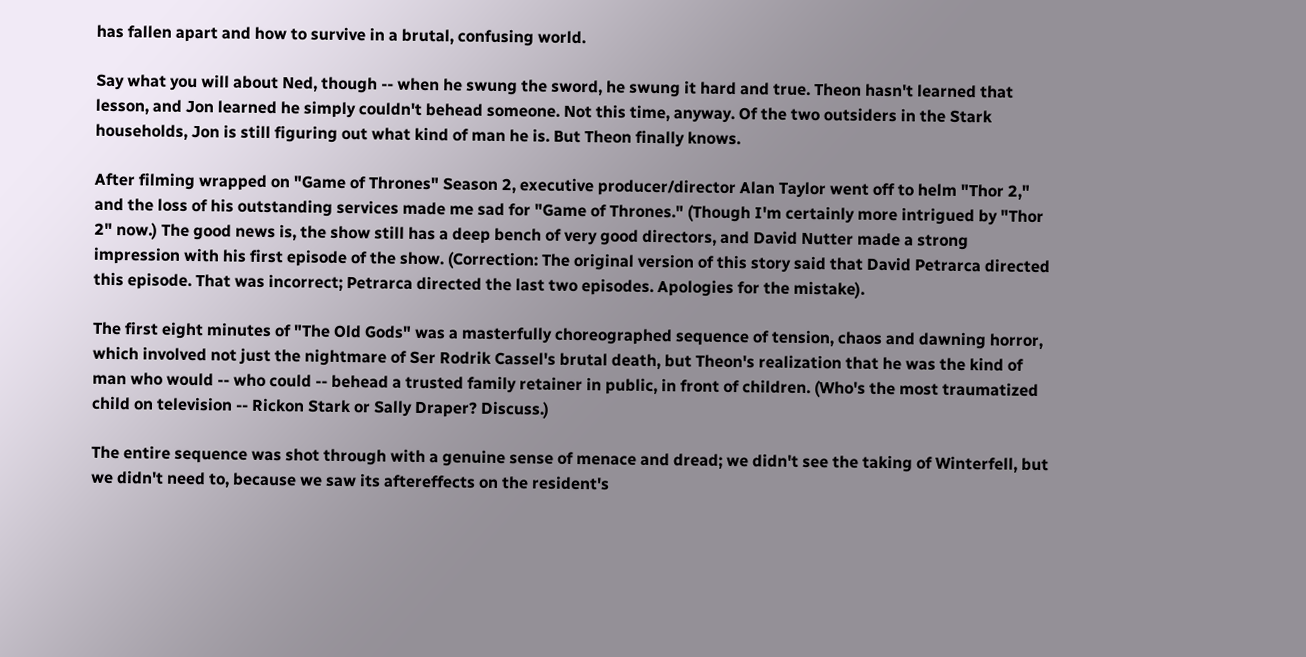has fallen apart and how to survive in a brutal, confusing world.

Say what you will about Ned, though -- when he swung the sword, he swung it hard and true. Theon hasn't learned that lesson, and Jon learned he simply couldn't behead someone. Not this time, anyway. Of the two outsiders in the Stark households, Jon is still figuring out what kind of man he is. But Theon finally knows.

After filming wrapped on "Game of Thrones" Season 2, executive producer/director Alan Taylor went off to helm "Thor 2," and the loss of his outstanding services made me sad for "Game of Thrones." (Though I'm certainly more intrigued by "Thor 2" now.) The good news is, the show still has a deep bench of very good directors, and David Nutter made a strong impression with his first episode of the show. (Correction: The original version of this story said that David Petrarca directed this episode. That was incorrect; Petrarca directed the last two episodes. Apologies for the mistake).

The first eight minutes of "The Old Gods" was a masterfully choreographed sequence of tension, chaos and dawning horror, which involved not just the nightmare of Ser Rodrik Cassel's brutal death, but Theon's realization that he was the kind of man who would -- who could -- behead a trusted family retainer in public, in front of children. (Who's the most traumatized child on television -- Rickon Stark or Sally Draper? Discuss.)

The entire sequence was shot through with a genuine sense of menace and dread; we didn't see the taking of Winterfell, but we didn't need to, because we saw its aftereffects on the resident's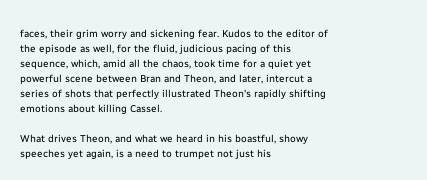faces, their grim worry and sickening fear. Kudos to the editor of the episode as well, for the fluid, judicious pacing of this sequence, which, amid all the chaos, took time for a quiet yet powerful scene between Bran and Theon, and later, intercut a series of shots that perfectly illustrated Theon's rapidly shifting emotions about killing Cassel.

What drives Theon, and what we heard in his boastful, showy speeches yet again, is a need to trumpet not just his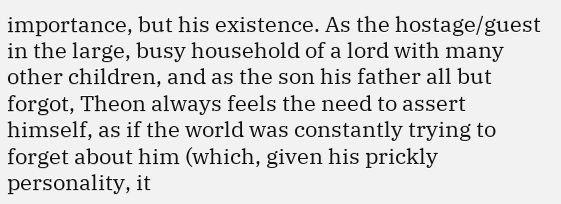importance, but his existence. As the hostage/guest in the large, busy household of a lord with many other children, and as the son his father all but forgot, Theon always feels the need to assert himself, as if the world was constantly trying to forget about him (which, given his prickly personality, it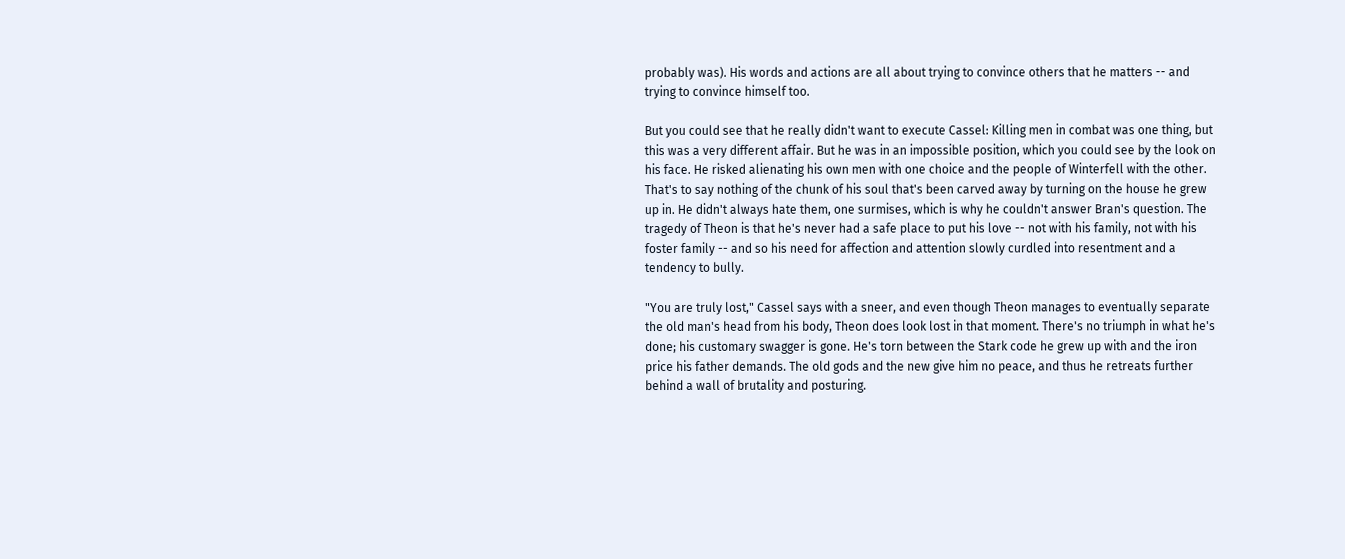probably was). His words and actions are all about trying to convince others that he matters -- and trying to convince himself too.

But you could see that he really didn't want to execute Cassel: Killing men in combat was one thing, but this was a very different affair. But he was in an impossible position, which you could see by the look on his face. He risked alienating his own men with one choice and the people of Winterfell with the other. That's to say nothing of the chunk of his soul that's been carved away by turning on the house he grew up in. He didn't always hate them, one surmises, which is why he couldn't answer Bran's question. The tragedy of Theon is that he's never had a safe place to put his love -- not with his family, not with his foster family -- and so his need for affection and attention slowly curdled into resentment and a tendency to bully.

"You are truly lost," Cassel says with a sneer, and even though Theon manages to eventually separate the old man's head from his body, Theon does look lost in that moment. There's no triumph in what he's done; his customary swagger is gone. He's torn between the Stark code he grew up with and the iron price his father demands. The old gods and the new give him no peace, and thus he retreats further behind a wall of brutality and posturing.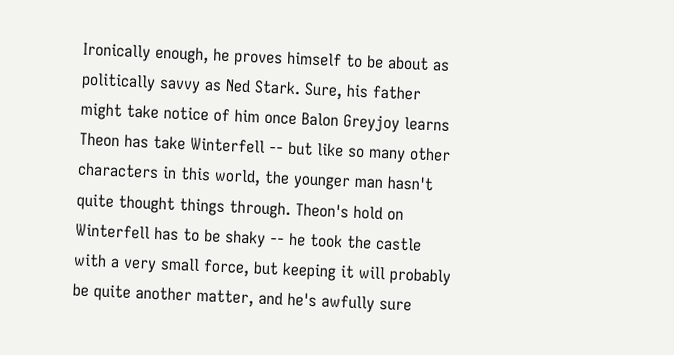Ironically enough, he proves himself to be about as politically savvy as Ned Stark. Sure, his father might take notice of him once Balon Greyjoy learns Theon has take Winterfell -- but like so many other characters in this world, the younger man hasn't quite thought things through. Theon's hold on Winterfell has to be shaky -- he took the castle with a very small force, but keeping it will probably be quite another matter, and he's awfully sure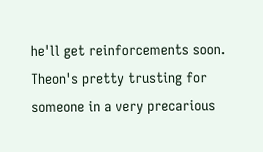he'll get reinforcements soon. Theon's pretty trusting for someone in a very precarious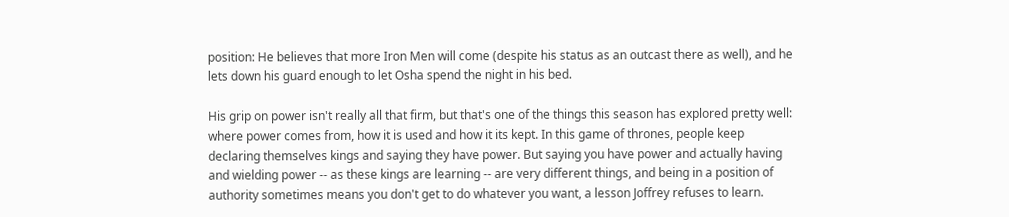position: He believes that more Iron Men will come (despite his status as an outcast there as well), and he lets down his guard enough to let Osha spend the night in his bed.

His grip on power isn't really all that firm, but that's one of the things this season has explored pretty well: where power comes from, how it is used and how it its kept. In this game of thrones, people keep declaring themselves kings and saying they have power. But saying you have power and actually having and wielding power -- as these kings are learning -- are very different things, and being in a position of authority sometimes means you don't get to do whatever you want, a lesson Joffrey refuses to learn.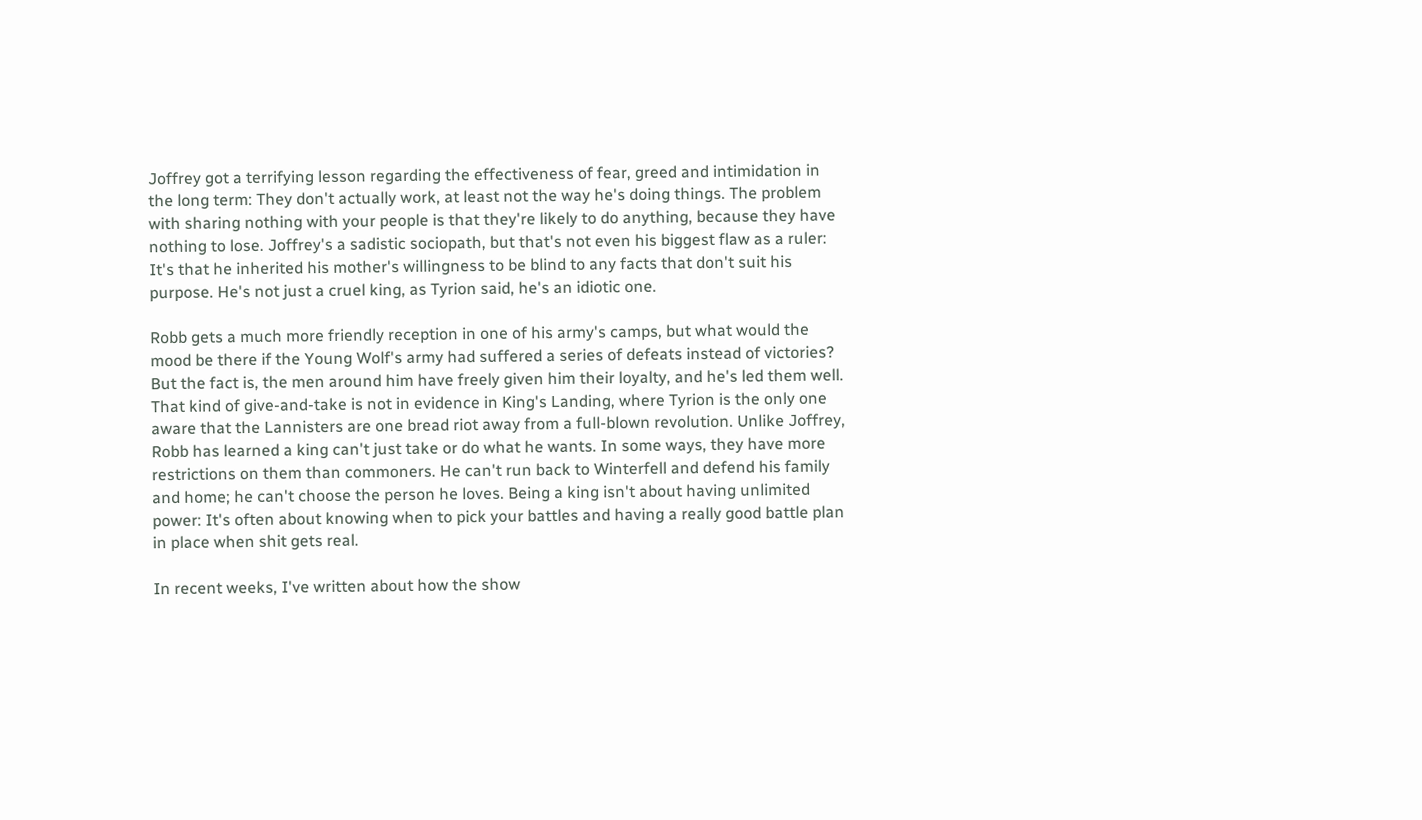Joffrey got a terrifying lesson regarding the effectiveness of fear, greed and intimidation in the long term: They don't actually work, at least not the way he's doing things. The problem with sharing nothing with your people is that they're likely to do anything, because they have nothing to lose. Joffrey's a sadistic sociopath, but that's not even his biggest flaw as a ruler: It's that he inherited his mother's willingness to be blind to any facts that don't suit his purpose. He's not just a cruel king, as Tyrion said, he's an idiotic one.

Robb gets a much more friendly reception in one of his army's camps, but what would the mood be there if the Young Wolf's army had suffered a series of defeats instead of victories? But the fact is, the men around him have freely given him their loyalty, and he's led them well. That kind of give-and-take is not in evidence in King's Landing, where Tyrion is the only one aware that the Lannisters are one bread riot away from a full-blown revolution. Unlike Joffrey, Robb has learned a king can't just take or do what he wants. In some ways, they have more restrictions on them than commoners. He can't run back to Winterfell and defend his family and home; he can't choose the person he loves. Being a king isn't about having unlimited power: It's often about knowing when to pick your battles and having a really good battle plan in place when shit gets real.

In recent weeks, I've written about how the show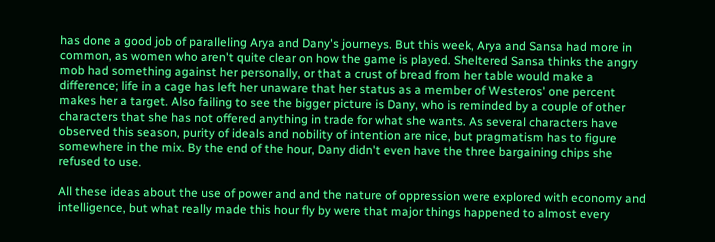has done a good job of paralleling Arya and Dany's journeys. But this week, Arya and Sansa had more in common, as women who aren't quite clear on how the game is played. Sheltered Sansa thinks the angry mob had something against her personally, or that a crust of bread from her table would make a difference; life in a cage has left her unaware that her status as a member of Westeros' one percent makes her a target. Also failing to see the bigger picture is Dany, who is reminded by a couple of other characters that she has not offered anything in trade for what she wants. As several characters have observed this season, purity of ideals and nobility of intention are nice, but pragmatism has to figure somewhere in the mix. By the end of the hour, Dany didn't even have the three bargaining chips she refused to use.

All these ideas about the use of power and and the nature of oppression were explored with economy and intelligence, but what really made this hour fly by were that major things happened to almost every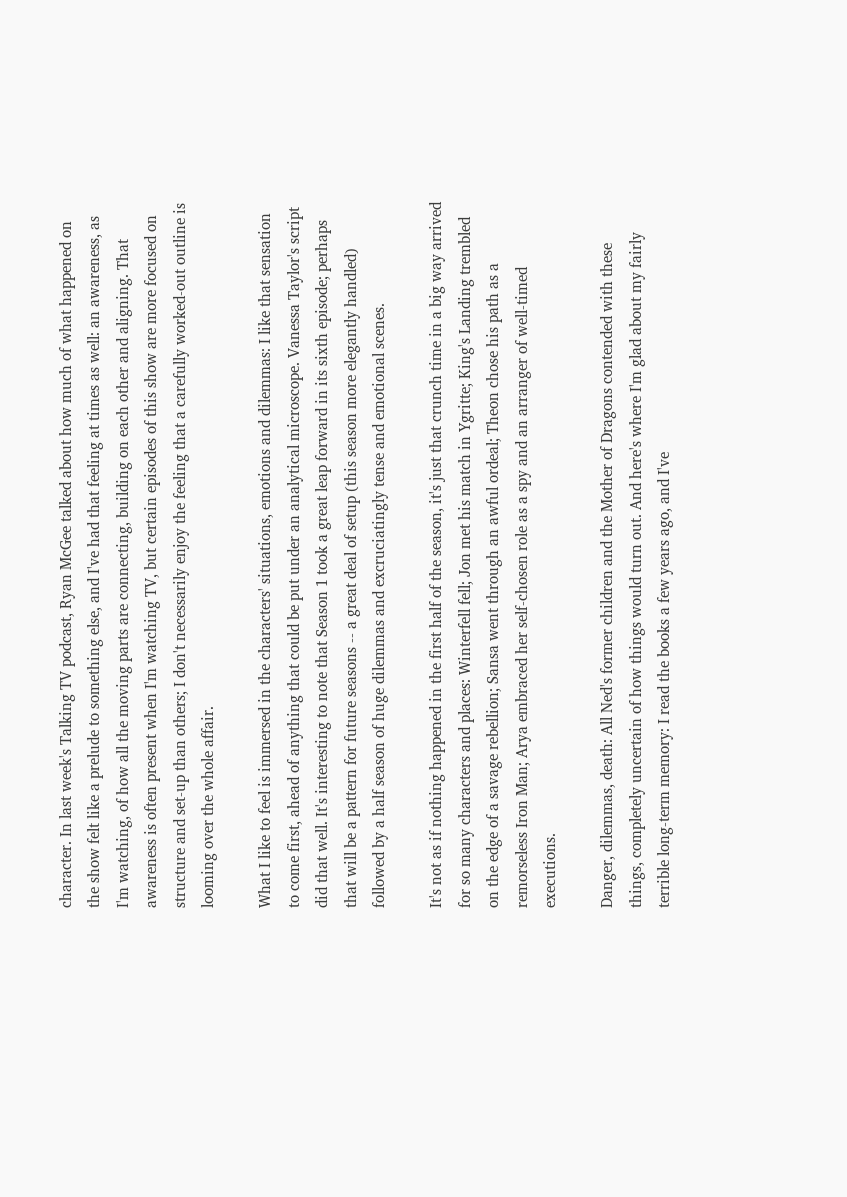character. In last week's Talking TV podcast, Ryan McGee talked about how much of what happened on the show felt like a prelude to something else, and I've had that feeling at times as well: an awareness, as I'm watching, of how all the moving parts are connecting, building on each other and aligning. That awareness is often present when I'm watching TV, but certain episodes of this show are more focused on structure and set-up than others; I don't necessarily enjoy the feeling that a carefully worked-out outline is looming over the whole affair.

What I like to feel is immersed in the characters' situations, emotions and dilemmas: I like that sensation to come first, ahead of anything that could be put under an analytical microscope. Vanessa Taylor's script did that well. It's interesting to note that Season 1 took a great leap forward in its sixth episode; perhaps that will be a pattern for future seasons -- a great deal of setup (this season more elegantly handled) followed by a half season of huge dilemmas and excruciatingly tense and emotional scenes.

It's not as if nothing happened in the first half of the season, it's just that crunch time in a big way arrived for so many characters and places: Winterfell fell; Jon met his match in Ygritte; King's Landing trembled on the edge of a savage rebellion; Sansa went through an awful ordeal; Theon chose his path as a remorseless Iron Man; Arya embraced her self-chosen role as a spy and an arranger of well-timed executions.

Danger, dilemmas, death: All Ned's former children and the Mother of Dragons contended with these things, completely uncertain of how things would turn out. And here's where I'm glad about my fairly terrible long-term memory: I read the books a few years ago, and I've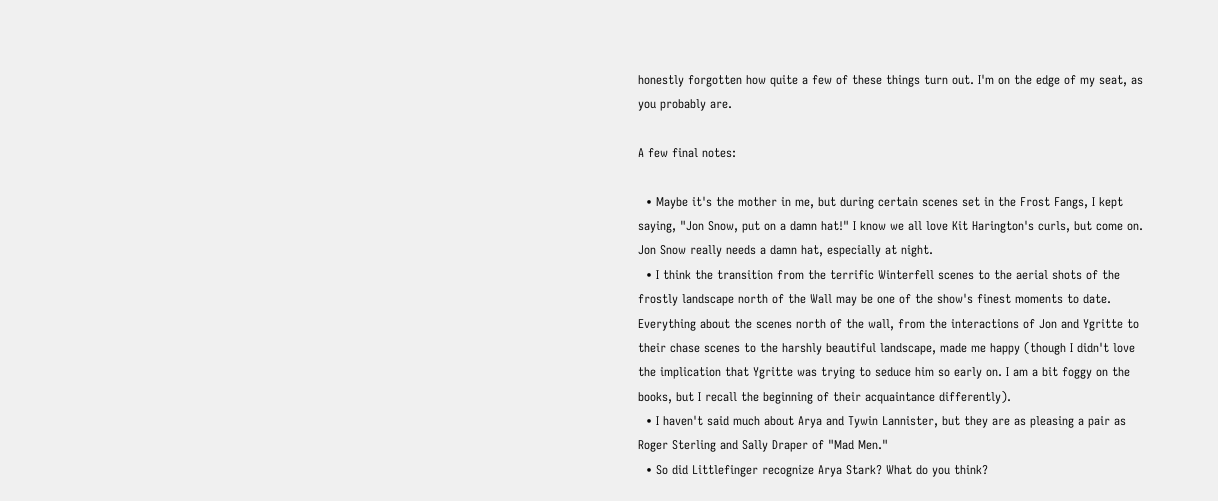honestly forgotten how quite a few of these things turn out. I'm on the edge of my seat, as you probably are.

A few final notes:

  • Maybe it's the mother in me, but during certain scenes set in the Frost Fangs, I kept saying, "Jon Snow, put on a damn hat!" I know we all love Kit Harington's curls, but come on. Jon Snow really needs a damn hat, especially at night.
  • I think the transition from the terrific Winterfell scenes to the aerial shots of the frostly landscape north of the Wall may be one of the show's finest moments to date. Everything about the scenes north of the wall, from the interactions of Jon and Ygritte to their chase scenes to the harshly beautiful landscape, made me happy (though I didn't love the implication that Ygritte was trying to seduce him so early on. I am a bit foggy on the books, but I recall the beginning of their acquaintance differently).
  • I haven't said much about Arya and Tywin Lannister, but they are as pleasing a pair as Roger Sterling and Sally Draper of "Mad Men."
  • So did Littlefinger recognize Arya Stark? What do you think?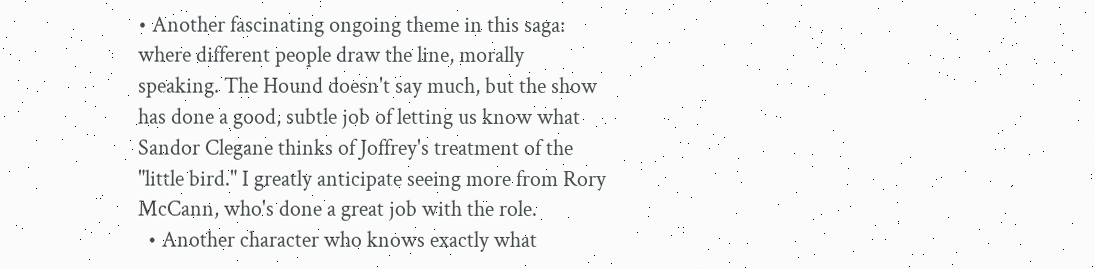• Another fascinating ongoing theme in this saga: where different people draw the line, morally speaking. The Hound doesn't say much, but the show has done a good, subtle job of letting us know what Sandor Clegane thinks of Joffrey's treatment of the "little bird." I greatly anticipate seeing more from Rory McCann, who's done a great job with the role.
  • Another character who knows exactly what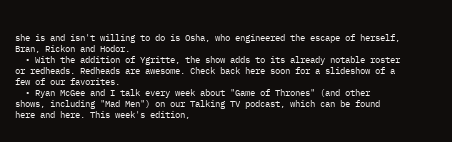she is and isn't willing to do is Osha, who engineered the escape of herself, Bran, Rickon and Hodor.
  • With the addition of Ygritte, the show adds to its already notable roster or redheads. Redheads are awesome. Check back here soon for a slideshow of a few of our favorites.
  • Ryan McGee and I talk every week about "Game of Thrones" (and other shows, including "Mad Men") on our Talking TV podcast, which can be found here and here. This week's edition,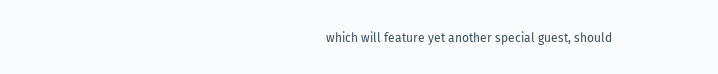which will feature yet another special guest, should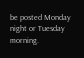be posted Monday night or Tuesday morning.